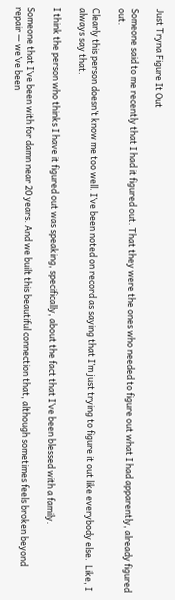Just Tryna Figure It Out

Someone said to me recently that I had it figured out. That they were the ones who needed to figure out what I had apparently, already figured out.

Clearly this person doesn’t know me too well. I’ve been noted on record as saying that I’m just trying to figure it out like everybody else.  Like, I always say that.

I think the person who thinks I have it figured out was speaking, specifically, about the fact that I’ve been blessed with a family.

Someone that I’ve been with for damn near 20 years. And we built this beautiful connection that, although sometimes feels broken beyond repair — we’ve been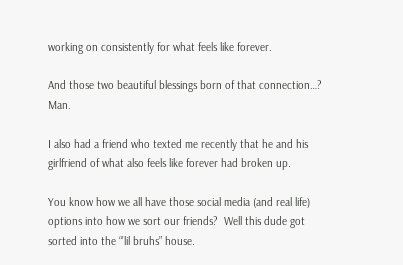working on consistently for what feels like forever.

And those two beautiful blessings born of that connection…?  Man.

I also had a friend who texted me recently that he and his girlfriend of what also feels like forever had broken up.

You know how we all have those social media (and real life) options into how we sort our friends?  Well this dude got sorted into the “’lil bruhs” house.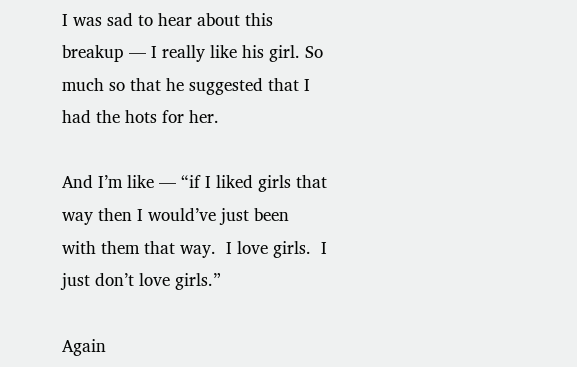I was sad to hear about this breakup — I really like his girl. So much so that he suggested that I had the hots for her.

And I’m like — “if I liked girls that way then I would’ve just been with them that way.  I love girls.  I just don’t love girls.”

Again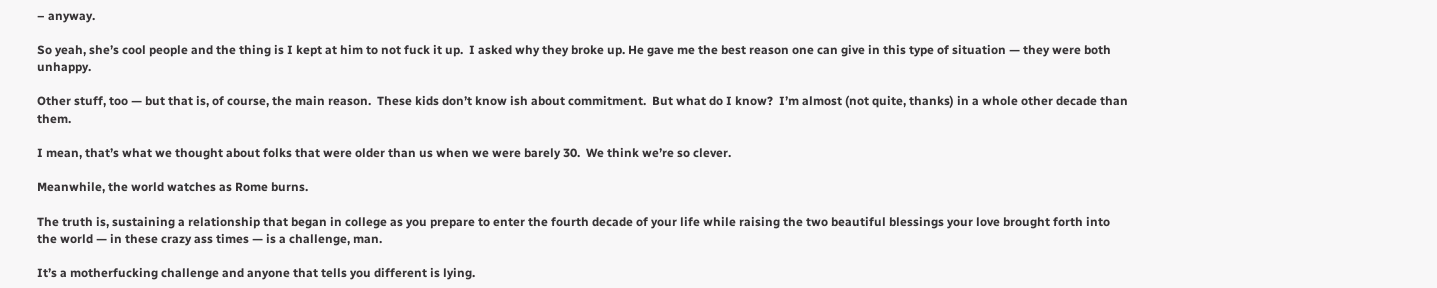– anyway.

So yeah, she’s cool people and the thing is I kept at him to not fuck it up.  I asked why they broke up. He gave me the best reason one can give in this type of situation — they were both unhappy.

Other stuff, too — but that is, of course, the main reason.  These kids don’t know ish about commitment.  But what do I know?  I’m almost (not quite, thanks) in a whole other decade than them.

I mean, that’s what we thought about folks that were older than us when we were barely 30.  We think we’re so clever.

Meanwhile, the world watches as Rome burns.

The truth is, sustaining a relationship that began in college as you prepare to enter the fourth decade of your life while raising the two beautiful blessings your love brought forth into the world — in these crazy ass times — is a challenge, man.

It’s a motherfucking challenge and anyone that tells you different is lying.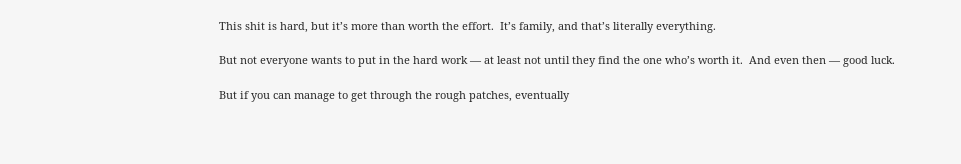This shit is hard, but it’s more than worth the effort.  It’s family, and that’s literally everything.

But not everyone wants to put in the hard work — at least not until they find the one who’s worth it.  And even then — good luck.

But if you can manage to get through the rough patches, eventually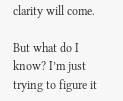clarity will come.

But what do I know? I’m just trying to figure it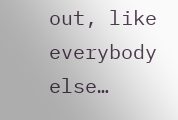out, like everybody else…